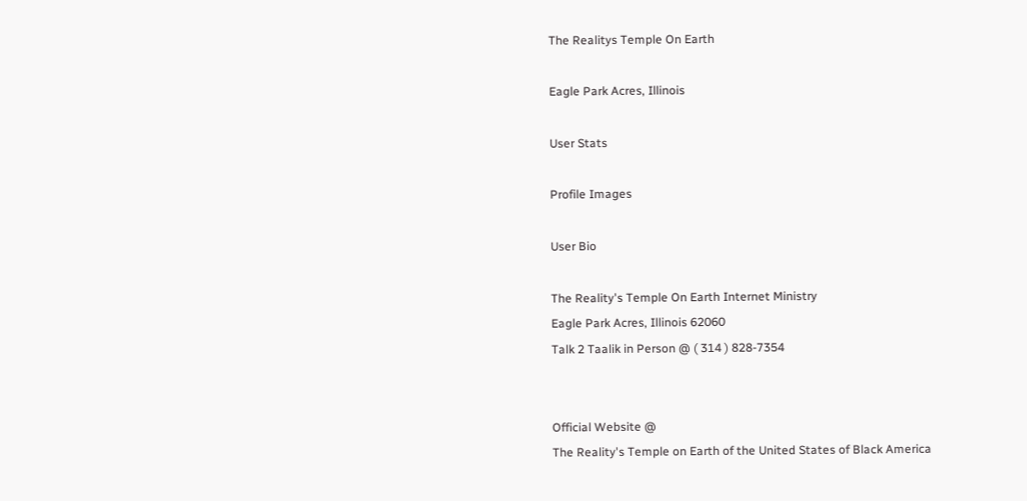The Realitys Temple On Earth

Eagle Park Acres, Illinois

User Stats

Profile Images

User Bio

The Reality's Temple On Earth Internet Ministry
Eagle Park Acres, Illinois 62060
Talk 2 Taalik in Person @ ( 314 ) 828-7354


Official Website @
The Reality's Temple on Earth of the United States of Black America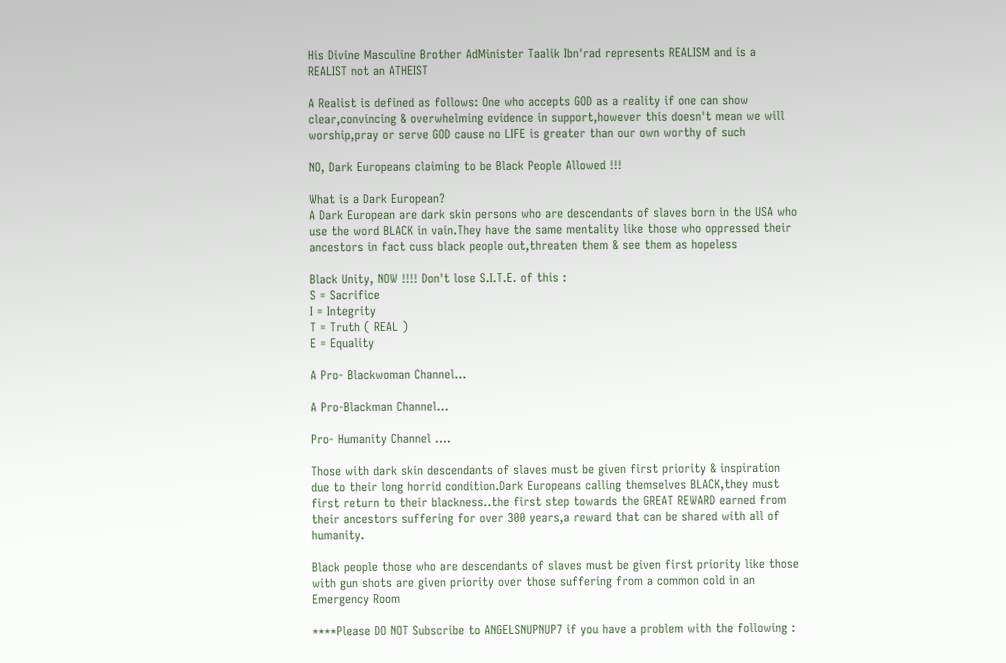His Divine Masculine Brother AdMinister Taalik Ibn'rad represents REALISM and is a REALIST not an ATHEIST

A Realist is defined as follows: One who accepts GOD as a reality if one can show clear,convincing & overwhelming evidence in support,however this doesn't mean we will worship,pray or serve GOD cause no LIFE is greater than our own worthy of such

NO, Dark Europeans claiming to be Black People Allowed !!!

What is a Dark European?
A Dark European are dark skin persons who are descendants of slaves born in the USA who use the word BLACK in vain.They have the same mentality like those who oppressed their ancestors in fact cuss black people out,threaten them & see them as hopeless

Black Unity, NOW !!!! Don't lose S.I.T.E. of this :
S = Sacrifice
I = Integrity
T = Truth ( REAL )
E = Equality

A Pro- Blackwoman Channel...

A Pro-Blackman Channel...

Pro- Humanity Channel ....

Those with dark skin descendants of slaves must be given first priority & inspiration due to their long horrid condition.Dark Europeans calling themselves BLACK,they must first return to their blackness..the first step towards the GREAT REWARD earned from their ancestors suffering for over 300 years,a reward that can be shared with all of humanity.

Black people those who are descendants of slaves must be given first priority like those with gun shots are given priority over those suffering from a common cold in an Emergency Room

****Please DO NOT Subscribe to ANGELSNUPNUP7 if you have a problem with the following :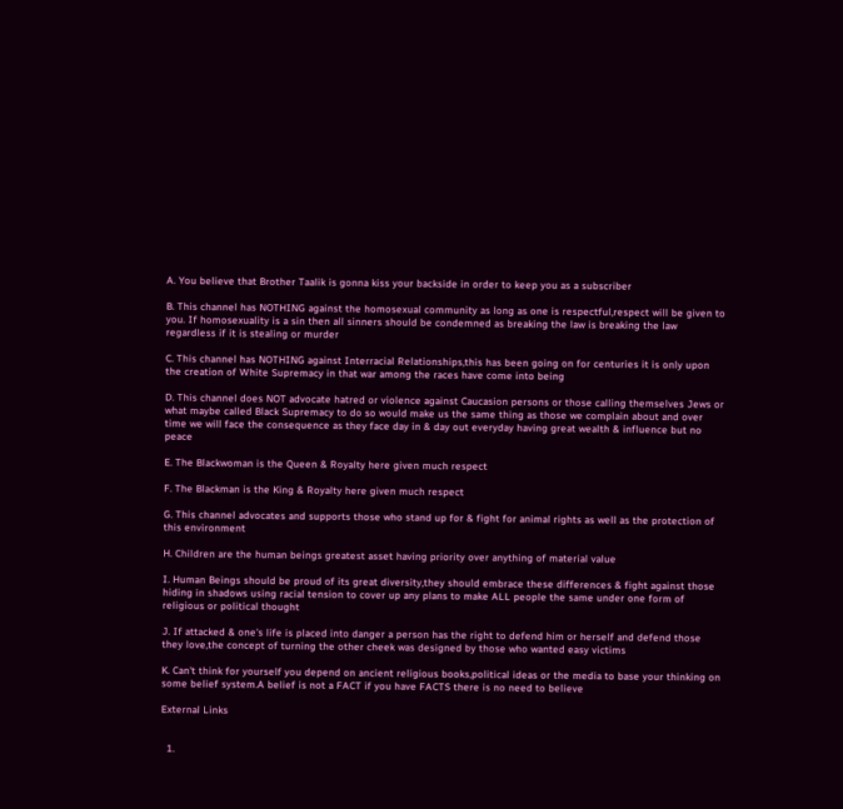A. You believe that Brother Taalik is gonna kiss your backside in order to keep you as a subscriber

B. This channel has NOTHING against the homosexual community as long as one is respectful,respect will be given to you. If homosexuality is a sin then all sinners should be condemned as breaking the law is breaking the law regardless if it is stealing or murder

C. This channel has NOTHING against Interracial Relationships,this has been going on for centuries it is only upon the creation of White Supremacy in that war among the races have come into being

D. This channel does NOT advocate hatred or violence against Caucasion persons or those calling themselves Jews or what maybe called Black Supremacy to do so would make us the same thing as those we complain about and over time we will face the consequence as they face day in & day out everyday having great wealth & influence but no peace

E. The Blackwoman is the Queen & Royalty here given much respect

F. The Blackman is the King & Royalty here given much respect

G. This channel advocates and supports those who stand up for & fight for animal rights as well as the protection of this environment

H. Children are the human beings greatest asset having priority over anything of material value

I. Human Beings should be proud of its great diversity,they should embrace these differences & fight against those hiding in shadows using racial tension to cover up any plans to make ALL people the same under one form of religious or political thought

J. If attacked & one's life is placed into danger a person has the right to defend him or herself and defend those they love,the concept of turning the other cheek was designed by those who wanted easy victims

K. Can't think for yourself you depend on ancient religious books,political ideas or the media to base your thinking on some belief system.A belief is not a FACT if you have FACTS there is no need to believe

External Links


  1.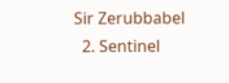Sir Zerubbabel
  2. Sentinel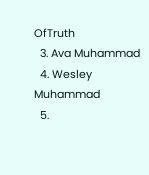OfTruth
  3. Ava Muhammad
  4. Wesley Muhammad
  5.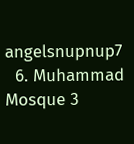angelsnupnup7
  6. Muhammad Mosque 3